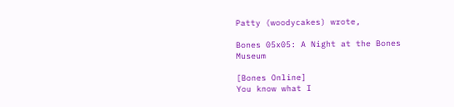Patty (woodycakes) wrote,

Bones 05x05: A Night at the Bones Museum

[Bones Online]
You know what I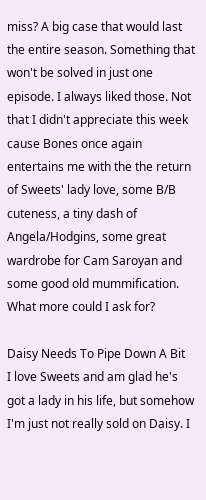miss? A big case that would last the entire season. Something that won't be solved in just one episode. I always liked those. Not that I didn't appreciate this week cause Bones once again entertains me with the the return of Sweets' lady love, some B/B cuteness, a tiny dash of Angela/Hodgins, some great wardrobe for Cam Saroyan and some good old mummification. What more could I ask for?

Daisy Needs To Pipe Down A Bit
I love Sweets and am glad he's got a lady in his life, but somehow I'm just not really sold on Daisy. I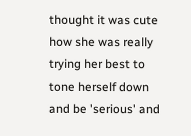thought it was cute how she was really trying her best to tone herself down and be 'serious' and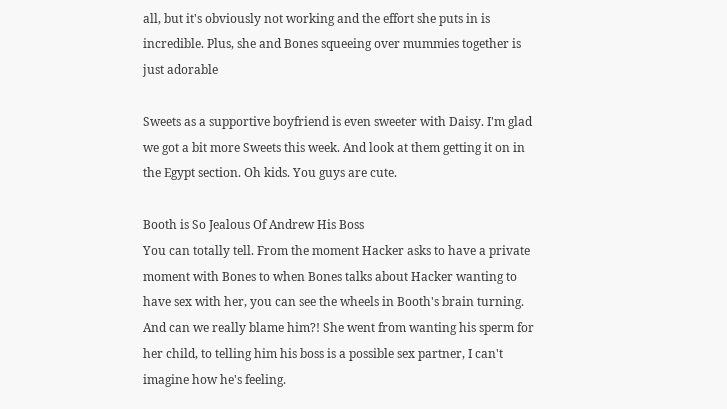all, but it's obviously not working and the effort she puts in is incredible. Plus, she and Bones squeeing over mummies together is just adorable

Sweets as a supportive boyfriend is even sweeter with Daisy. I'm glad we got a bit more Sweets this week. And look at them getting it on in the Egypt section. Oh kids. You guys are cute.

Booth is So Jealous Of Andrew His Boss
You can totally tell. From the moment Hacker asks to have a private moment with Bones to when Bones talks about Hacker wanting to have sex with her, you can see the wheels in Booth's brain turning. And can we really blame him?! She went from wanting his sperm for her child, to telling him his boss is a possible sex partner, I can't imagine how he's feeling.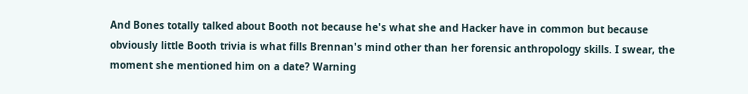And Bones totally talked about Booth not because he's what she and Hacker have in common but because obviously little Booth trivia is what fills Brennan's mind other than her forensic anthropology skills. I swear, the moment she mentioned him on a date? Warning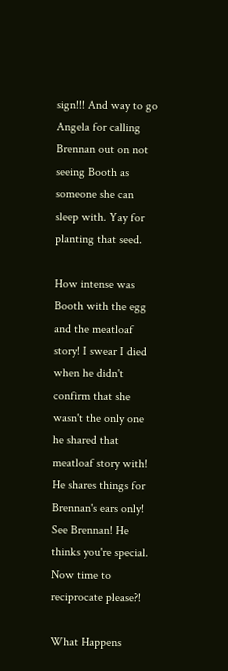sign!!! And way to go Angela for calling Brennan out on not seeing Booth as someone she can sleep with. Yay for planting that seed.

How intense was Booth with the egg and the meatloaf story! I swear I died when he didn't confirm that she wasn't the only one he shared that meatloaf story with! He shares things for Brennan's ears only! See Brennan! He thinks you're special. Now time to reciprocate please?!

What Happens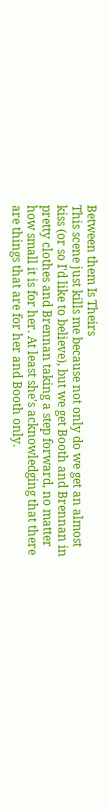Between them Is Theirs
This scene just kills me because not only do we get an almost kiss (or so I'd like to believe), but we get Booth and Brennan in pretty clothes and Brennan taking a step forward, no matter how small it is for her. At least she's acknowledging that there are things that are for her and Booth only.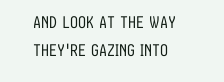AND LOOK AT THE WAY THEY'RE GAZING INTO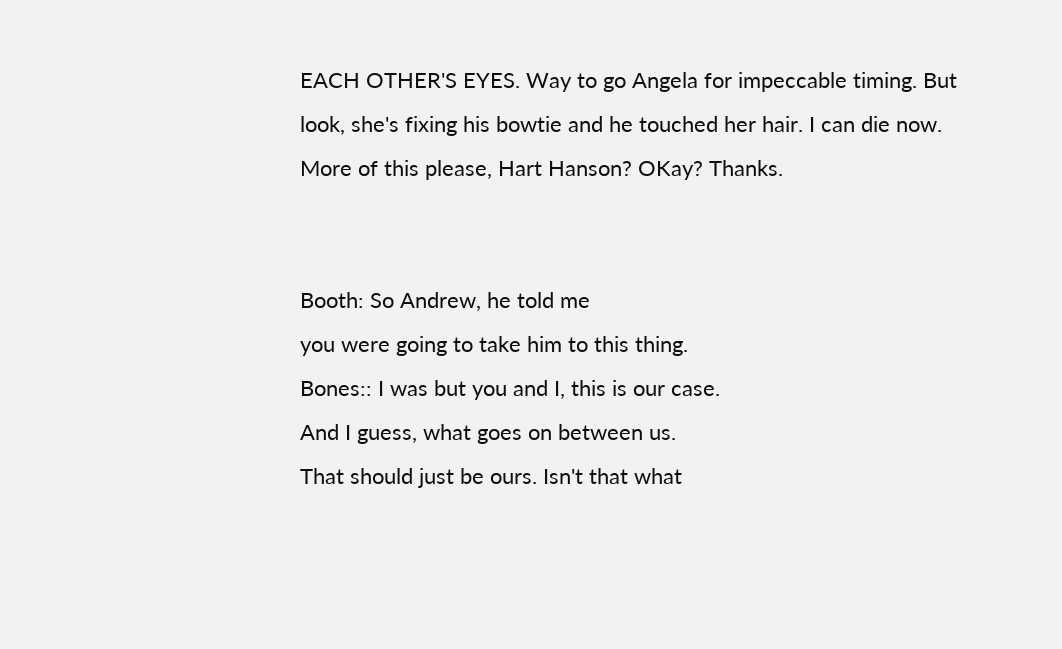EACH OTHER'S EYES. Way to go Angela for impeccable timing. But look, she's fixing his bowtie and he touched her hair. I can die now. More of this please, Hart Hanson? OKay? Thanks.


Booth: So Andrew, he told me
you were going to take him to this thing.
Bones:: I was but you and I, this is our case.
And I guess, what goes on between us.
That should just be ours. Isn't that what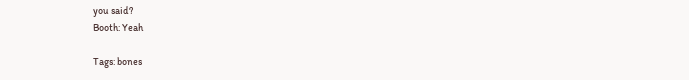you said?
Booth: Yeah

Tags: bones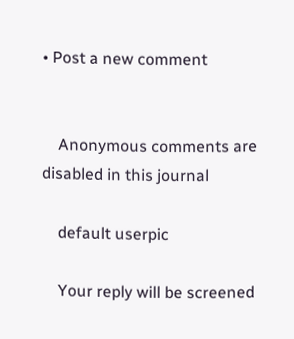• Post a new comment


    Anonymous comments are disabled in this journal

    default userpic

    Your reply will be screened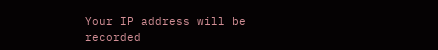Your IP address will be recorded